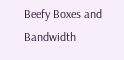Beefy Boxes and Bandwidth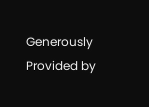Generously Provided by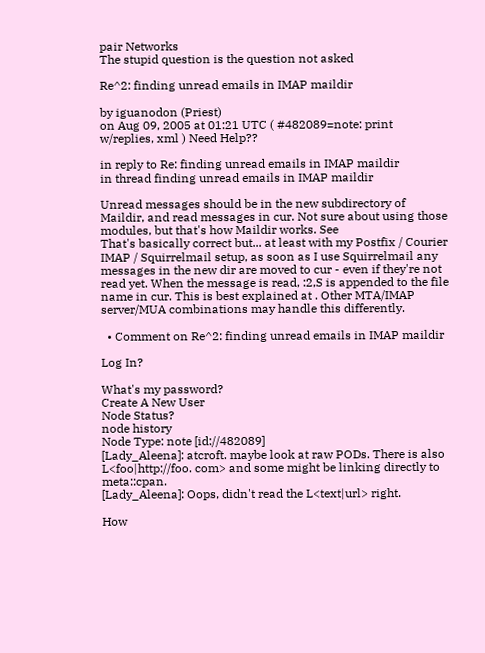pair Networks
The stupid question is the question not asked

Re^2: finding unread emails in IMAP maildir

by iguanodon (Priest)
on Aug 09, 2005 at 01:21 UTC ( #482089=note: print w/replies, xml ) Need Help??

in reply to Re: finding unread emails in IMAP maildir
in thread finding unread emails in IMAP maildir

Unread messages should be in the new subdirectory of Maildir, and read messages in cur. Not sure about using those modules, but that's how Maildir works. See
That's basically correct but... at least with my Postfix / Courier IMAP / Squirrelmail setup, as soon as I use Squirrelmail any messages in the new dir are moved to cur - even if they're not read yet. When the message is read, :2,S is appended to the file name in cur. This is best explained at . Other MTA/IMAP server/MUA combinations may handle this differently.

  • Comment on Re^2: finding unread emails in IMAP maildir

Log In?

What's my password?
Create A New User
Node Status?
node history
Node Type: note [id://482089]
[Lady_Aleena]: atcroft. maybe look at raw PODs. There is also L<foo|http://foo. com> and some might be linking directly to meta::cpan.
[Lady_Aleena]: Oops, didn't read the L<text|url> right.

How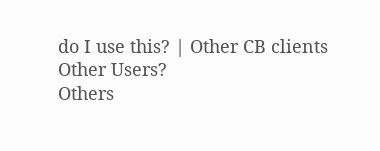do I use this? | Other CB clients
Other Users?
Others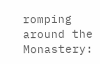romping around the Monastery: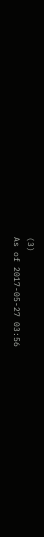(3)
As of 2017-05-27 03:56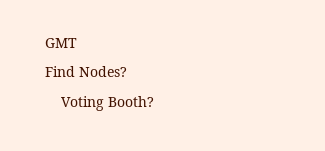GMT
Find Nodes?
    Voting Booth?